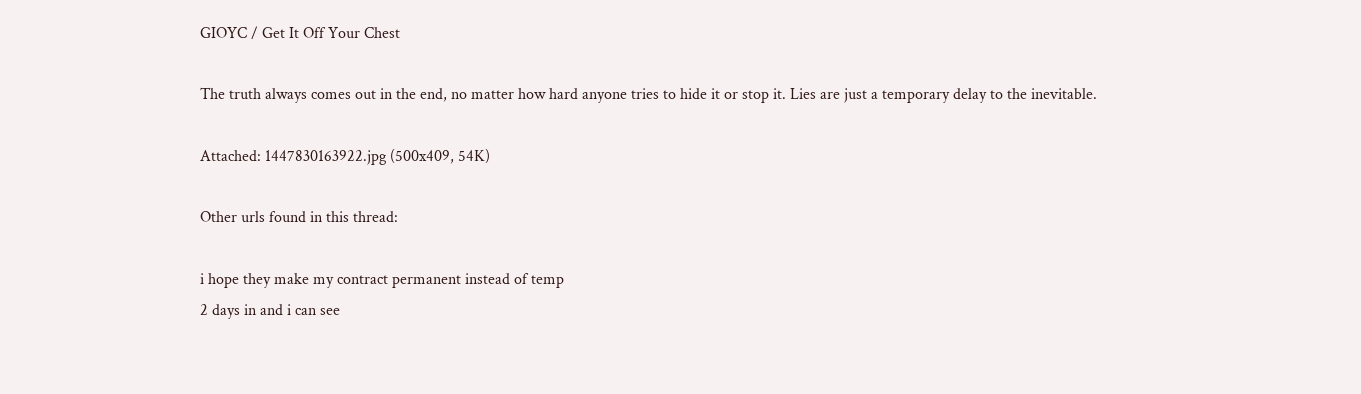GIOYC / Get It Off Your Chest

The truth always comes out in the end, no matter how hard anyone tries to hide it or stop it. Lies are just a temporary delay to the inevitable.

Attached: 1447830163922.jpg (500x409, 54K)

Other urls found in this thread:

i hope they make my contract permanent instead of temp
2 days in and i can see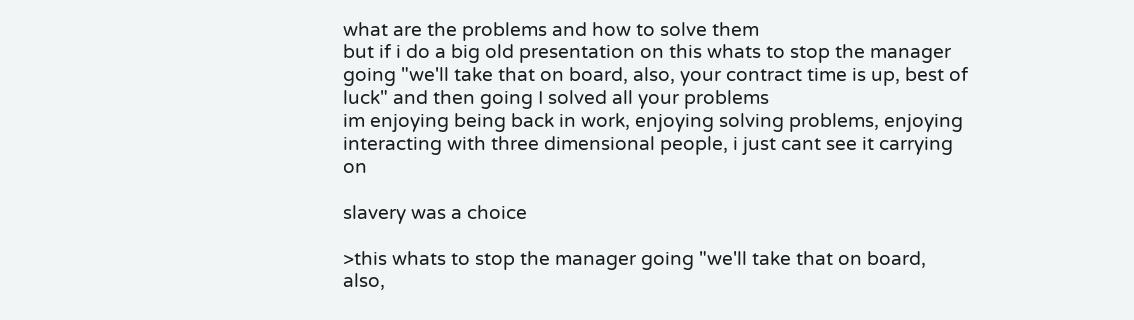what are the problems and how to solve them
but if i do a big old presentation on this whats to stop the manager going "we'll take that on board, also, your contract time is up, best of luck" and then going I solved all your problems
im enjoying being back in work, enjoying solving problems, enjoying interacting with three dimensional people, i just cant see it carrying on

slavery was a choice

>this whats to stop the manager going "we'll take that on board, also,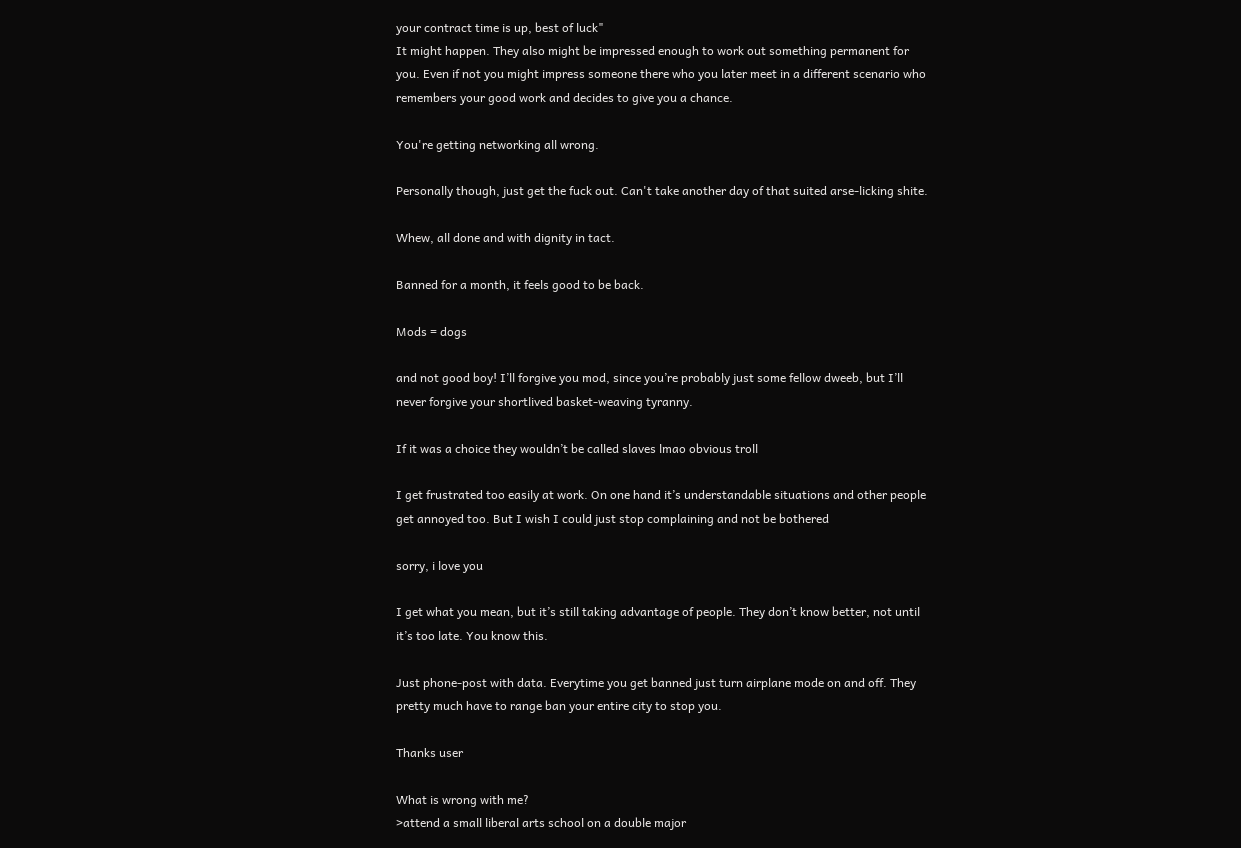your contract time is up, best of luck"
It might happen. They also might be impressed enough to work out something permanent for you. Even if not you might impress someone there who you later meet in a different scenario who remembers your good work and decides to give you a chance.

You're getting networking all wrong.

Personally though, just get the fuck out. Can't take another day of that suited arse-licking shite.

Whew, all done and with dignity in tact.

Banned for a month, it feels good to be back.

Mods = dogs

and not good boy! I’ll forgive you mod, since you’re probably just some fellow dweeb, but I’ll never forgive your shortlived basket-weaving tyranny.

If it was a choice they wouldn’t be called slaves lmao obvious troll

I get frustrated too easily at work. On one hand it’s understandable situations and other people get annoyed too. But I wish I could just stop complaining and not be bothered

sorry, i love you

I get what you mean, but it’s still taking advantage of people. They don’t know better, not until it’s too late. You know this.

Just phone-post with data. Everytime you get banned just turn airplane mode on and off. They pretty much have to range ban your entire city to stop you.

Thanks user

What is wrong with me?
>attend a small liberal arts school on a double major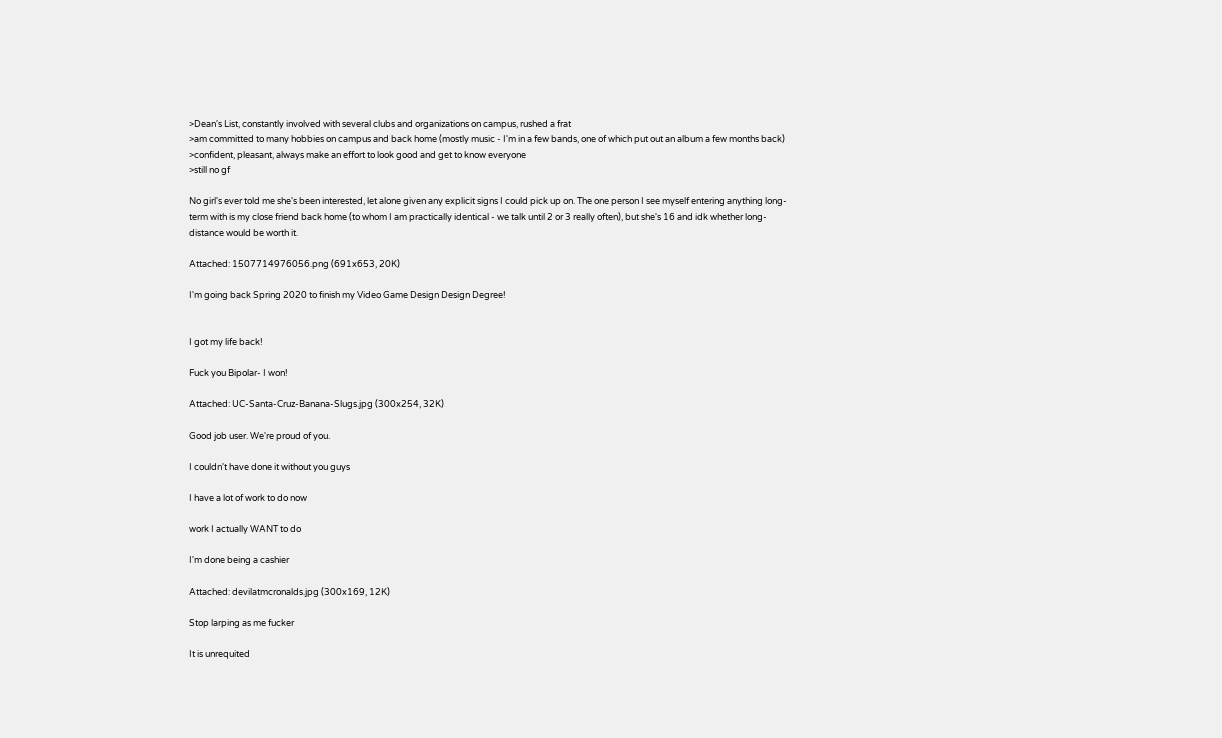>Dean's List, constantly involved with several clubs and organizations on campus, rushed a frat
>am committed to many hobbies on campus and back home (mostly music - I'm in a few bands, one of which put out an album a few months back)
>confident, pleasant, always make an effort to look good and get to know everyone
>still no gf

No girl's ever told me she's been interested, let alone given any explicit signs I could pick up on. The one person I see myself entering anything long-term with is my close friend back home (to whom I am practically identical - we talk until 2 or 3 really often), but she's 16 and idk whether long-distance would be worth it.

Attached: 1507714976056.png (691x653, 20K)

I'm going back Spring 2020 to finish my Video Game Design Design Degree!


I got my life back!

Fuck you Bipolar- I won!

Attached: UC-Santa-Cruz-Banana-Slugs.jpg (300x254, 32K)

Good job user. We're proud of you.

I couldn't have done it without you guys

I have a lot of work to do now

work I actually WANT to do

I'm done being a cashier

Attached: devilatmcronalds.jpg (300x169, 12K)

Stop larping as me fucker

It is unrequited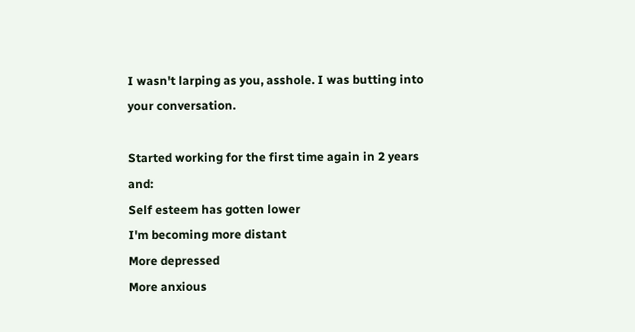I wasn't larping as you, asshole. I was butting into your conversation.

Started working for the first time again in 2 years and:
Self esteem has gotten lower
I'm becoming more distant
More depressed
More anxious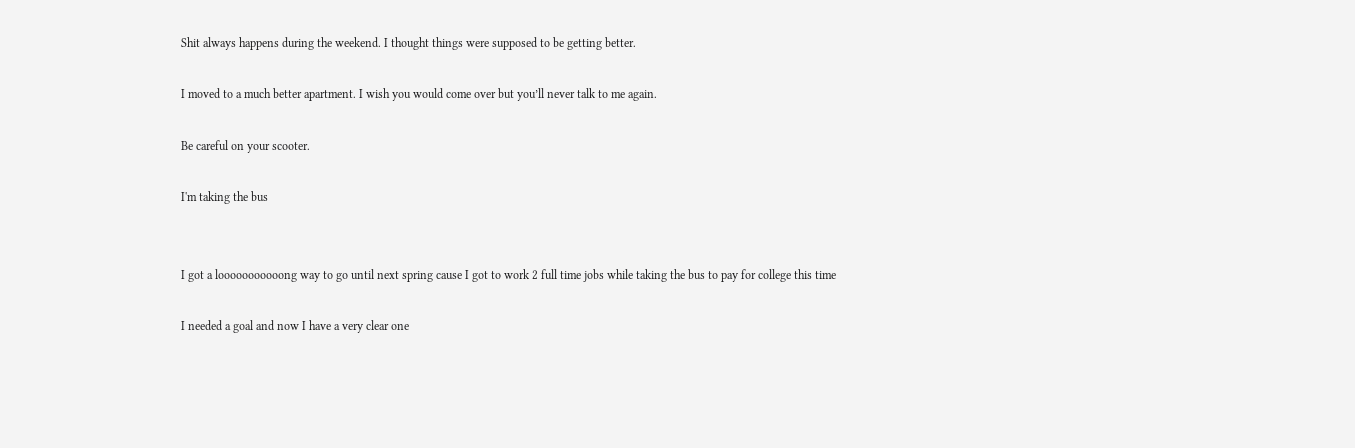Shit always happens during the weekend. I thought things were supposed to be getting better.

I moved to a much better apartment. I wish you would come over but you’ll never talk to me again.

Be careful on your scooter.

I'm taking the bus


I got a looooooooooong way to go until next spring cause I got to work 2 full time jobs while taking the bus to pay for college this time

I needed a goal and now I have a very clear one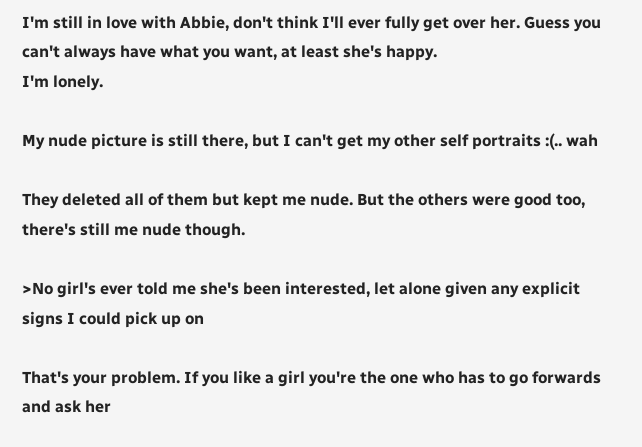I'm still in love with Abbie, don't think I'll ever fully get over her. Guess you can't always have what you want, at least she's happy.
I'm lonely.

My nude picture is still there, but I can't get my other self portraits :(.. wah

They deleted all of them but kept me nude. But the others were good too, there's still me nude though.

>No girl's ever told me she's been interested, let alone given any explicit signs I could pick up on

That's your problem. If you like a girl you're the one who has to go forwards and ask her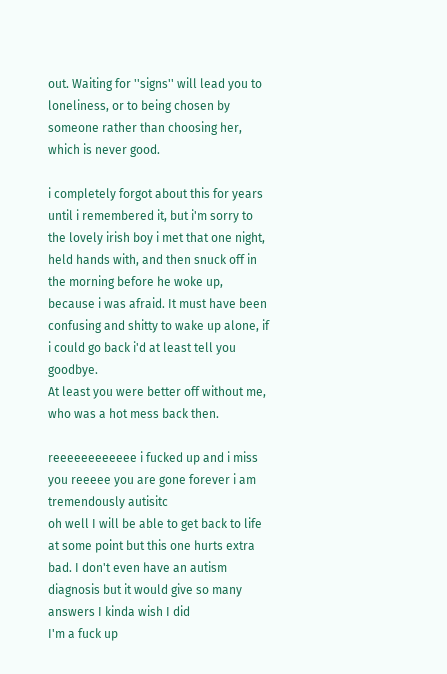out. Waiting for ''signs'' will lead you to loneliness, or to being chosen by someone rather than choosing her, which is never good.

i completely forgot about this for years until i remembered it, but i'm sorry to the lovely irish boy i met that one night, held hands with, and then snuck off in the morning before he woke up, because i was afraid. It must have been confusing and shitty to wake up alone, if i could go back i'd at least tell you goodbye.
At least you were better off without me, who was a hot mess back then.

reeeeeeeeeeee i fucked up and i miss you reeeee you are gone forever i am tremendously autisitc
oh well I will be able to get back to life at some point but this one hurts extra bad. I don't even have an autism diagnosis but it would give so many answers I kinda wish I did
I'm a fuck up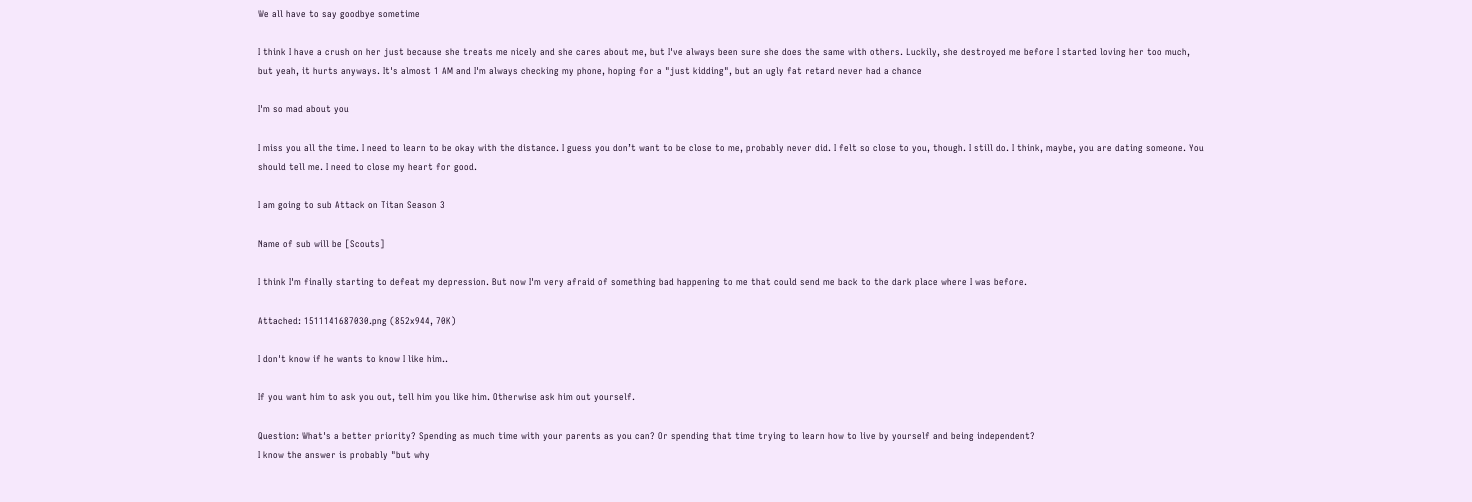We all have to say goodbye sometime

I think I have a crush on her just because she treats me nicely and she cares about me, but I've always been sure she does the same with others. Luckily, she destroyed me before I started loving her too much, but yeah, it hurts anyways. It's almost 1 AM and I'm always checking my phone, hoping for a "just kidding", but an ugly fat retard never had a chance

I'm so mad about you

I miss you all the time. I need to learn to be okay with the distance. I guess you don’t want to be close to me, probably never did. I felt so close to you, though. I still do. I think, maybe, you are dating someone. You should tell me. I need to close my heart for good.

I am going to sub Attack on Titan Season 3

Name of sub will be [Scouts]

I think I'm finally starting to defeat my depression. But now I'm very afraid of something bad happening to me that could send me back to the dark place where I was before.

Attached: 1511141687030.png (852x944, 70K)

I don't know if he wants to know I like him..

If you want him to ask you out, tell him you like him. Otherwise ask him out yourself.

Question: What's a better priority? Spending as much time with your parents as you can? Or spending that time trying to learn how to live by yourself and being independent?
I know the answer is probably "but why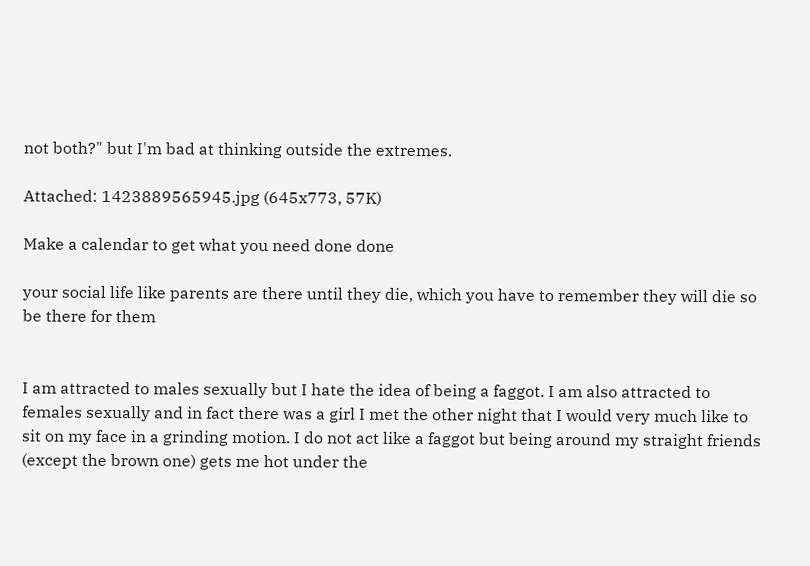not both?" but I'm bad at thinking outside the extremes.

Attached: 1423889565945.jpg (645x773, 57K)

Make a calendar to get what you need done done

your social life like parents are there until they die, which you have to remember they will die so be there for them


I am attracted to males sexually but I hate the idea of being a faggot. I am also attracted to females sexually and in fact there was a girl I met the other night that I would very much like to sit on my face in a grinding motion. I do not act like a faggot but being around my straight friends (except the brown one) gets me hot under the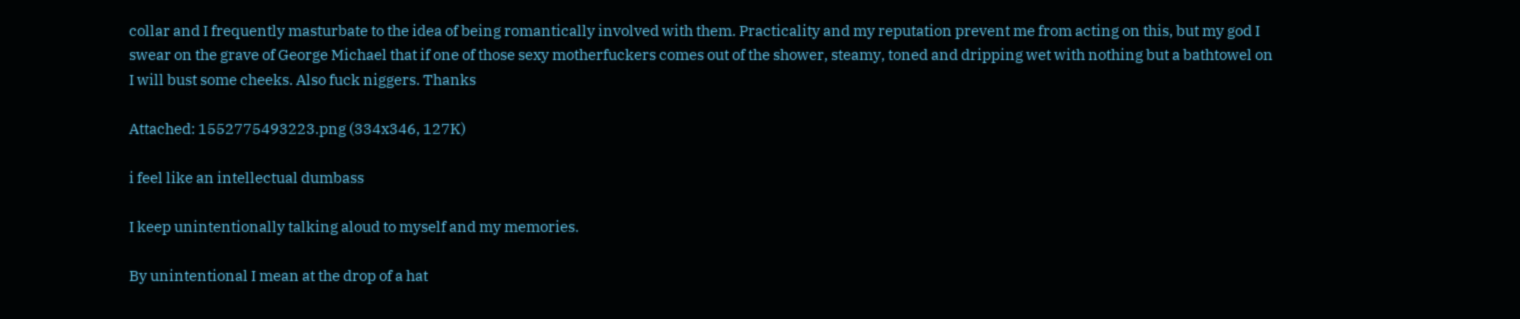collar and I frequently masturbate to the idea of being romantically involved with them. Practicality and my reputation prevent me from acting on this, but my god I swear on the grave of George Michael that if one of those sexy motherfuckers comes out of the shower, steamy, toned and dripping wet with nothing but a bathtowel on I will bust some cheeks. Also fuck niggers. Thanks

Attached: 1552775493223.png (334x346, 127K)

i feel like an intellectual dumbass

I keep unintentionally talking aloud to myself and my memories.

By unintentional I mean at the drop of a hat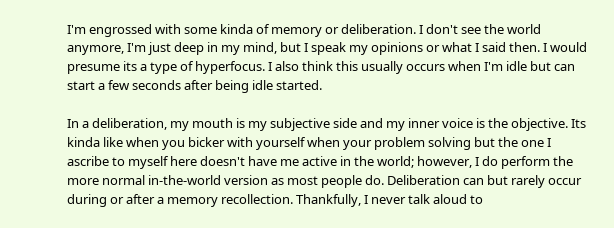I'm engrossed with some kinda of memory or deliberation. I don't see the world anymore, I'm just deep in my mind, but I speak my opinions or what I said then. I would presume its a type of hyperfocus. I also think this usually occurs when I'm idle but can start a few seconds after being idle started.

In a deliberation, my mouth is my subjective side and my inner voice is the objective. Its kinda like when you bicker with yourself when your problem solving but the one I ascribe to myself here doesn't have me active in the world; however, I do perform the more normal in-the-world version as most people do. Deliberation can but rarely occur during or after a memory recollection. Thankfully, I never talk aloud to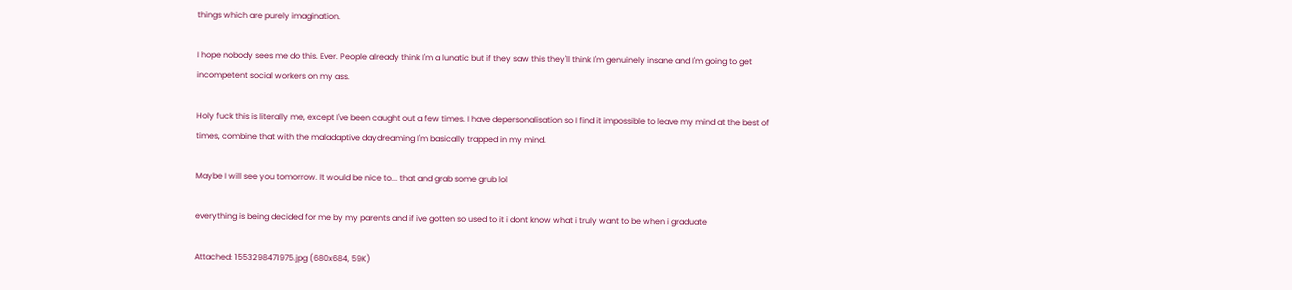things which are purely imagination.

I hope nobody sees me do this. Ever. People already think I'm a lunatic but if they saw this they'll think I'm genuinely insane and I'm going to get incompetent social workers on my ass.

Holy fuck this is literally me, except I've been caught out a few times. I have depersonalisation so I find it impossible to leave my mind at the best of times, combine that with the maladaptive daydreaming I'm basically trapped in my mind.

Maybe I will see you tomorrow. It would be nice to... that and grab some grub lol

everything is being decided for me by my parents and if ive gotten so used to it i dont know what i truly want to be when i graduate

Attached: 1553298471975.jpg (680x684, 59K)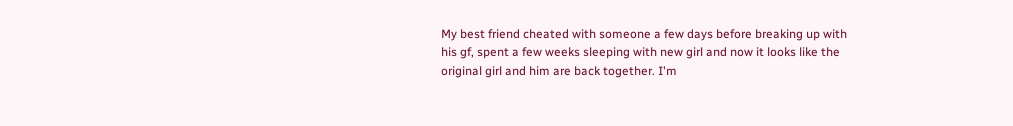My best friend cheated with someone a few days before breaking up with his gf, spent a few weeks sleeping with new girl and now it looks like the original girl and him are back together. I'm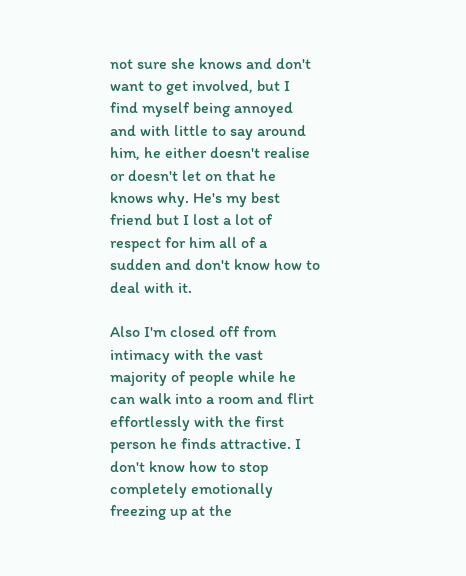not sure she knows and don't want to get involved, but I find myself being annoyed and with little to say around him, he either doesn't realise or doesn't let on that he knows why. He's my best friend but I lost a lot of respect for him all of a sudden and don't know how to deal with it.

Also I'm closed off from intimacy with the vast majority of people while he can walk into a room and flirt effortlessly with the first person he finds attractive. I don't know how to stop completely emotionally freezing up at the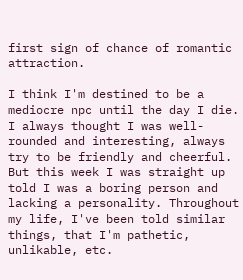first sign of chance of romantic attraction.

I think I'm destined to be a mediocre npc until the day I die. I always thought I was well-rounded and interesting, always try to be friendly and cheerful. But this week I was straight up told I was a boring person and lacking a personality. Throughout my life, I've been told similar things, that I'm pathetic, unlikable, etc.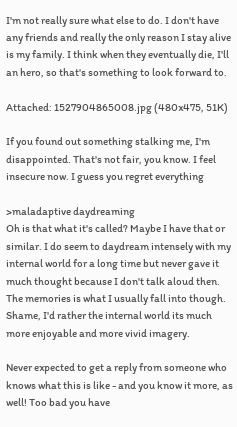I'm not really sure what else to do. I don't have any friends and really the only reason I stay alive is my family. I think when they eventually die, I'll an hero, so that's something to look forward to.

Attached: 1527904865008.jpg (480x475, 51K)

If you found out something stalking me, I'm disappointed. That's not fair, you know. I feel insecure now. I guess you regret everything

>maladaptive daydreaming
Oh is that what it's called? Maybe I have that or similar. I do seem to daydream intensely with my internal world for a long time but never gave it much thought because I don't talk aloud then. The memories is what I usually fall into though. Shame, I'd rather the internal world its much more enjoyable and more vivid imagery.

Never expected to get a reply from someone who knows what this is like - and you know it more, as well! Too bad you have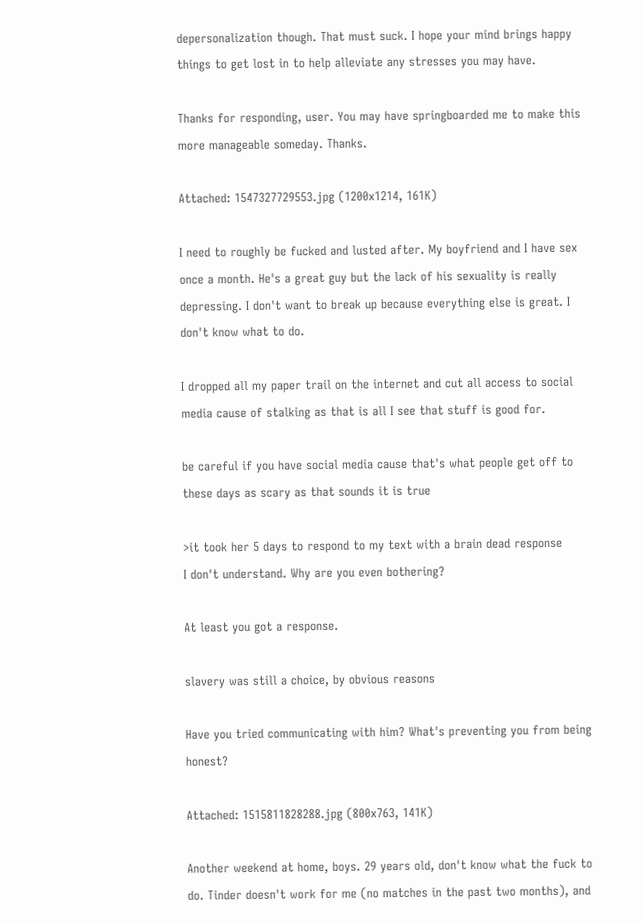depersonalization though. That must suck. I hope your mind brings happy things to get lost in to help alleviate any stresses you may have.

Thanks for responding, user. You may have springboarded me to make this more manageable someday. Thanks.

Attached: 1547327729553.jpg (1200x1214, 161K)

I need to roughly be fucked and lusted after. My boyfriend and I have sex once a month. He's a great guy but the lack of his sexuality is really depressing. I don't want to break up because everything else is great. I don't know what to do.

I dropped all my paper trail on the internet and cut all access to social media cause of stalking as that is all I see that stuff is good for.

be careful if you have social media cause that's what people get off to these days as scary as that sounds it is true

>it took her 5 days to respond to my text with a brain dead response
I don't understand. Why are you even bothering?

At least you got a response.

slavery was still a choice, by obvious reasons

Have you tried communicating with him? What's preventing you from being honest?

Attached: 1515811828288.jpg (800x763, 141K)

Another weekend at home, boys. 29 years old, don't know what the fuck to do. Tinder doesn't work for me (no matches in the past two months), and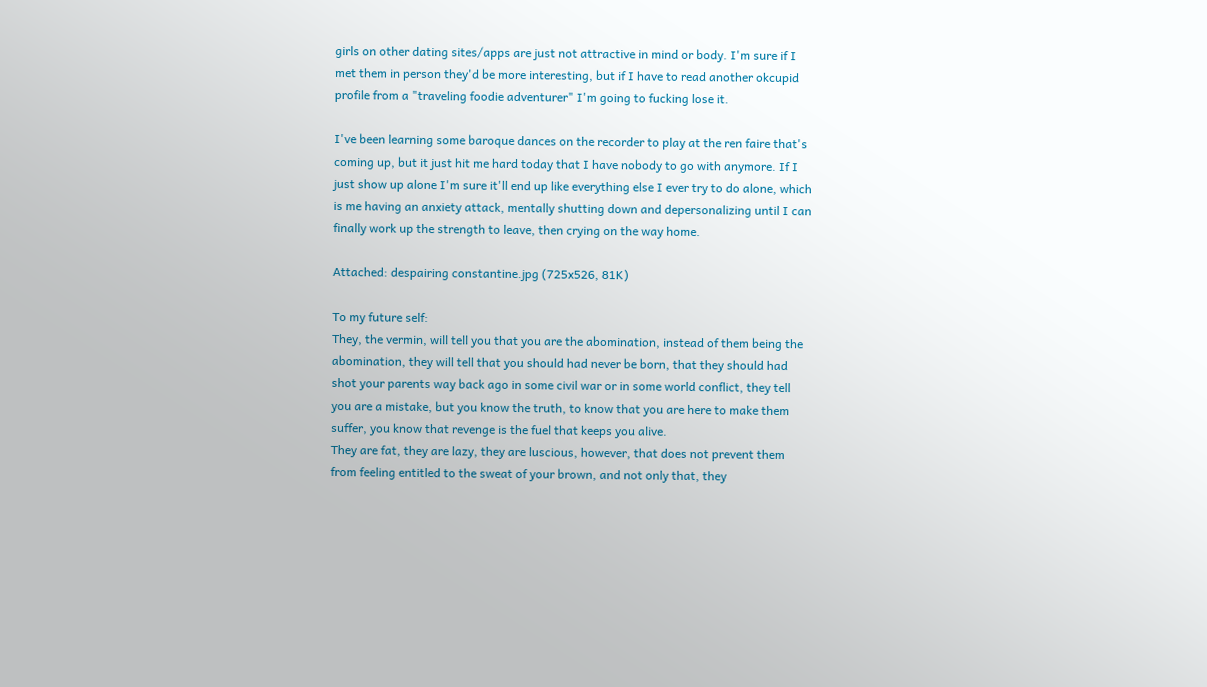girls on other dating sites/apps are just not attractive in mind or body. I'm sure if I met them in person they'd be more interesting, but if I have to read another okcupid profile from a "traveling foodie adventurer" I'm going to fucking lose it.

I've been learning some baroque dances on the recorder to play at the ren faire that's coming up, but it just hit me hard today that I have nobody to go with anymore. If I just show up alone I'm sure it'll end up like everything else I ever try to do alone, which is me having an anxiety attack, mentally shutting down and depersonalizing until I can finally work up the strength to leave, then crying on the way home.

Attached: despairing constantine.jpg (725x526, 81K)

To my future self:
They, the vermin, will tell you that you are the abomination, instead of them being the abomination, they will tell that you should had never be born, that they should had shot your parents way back ago in some civil war or in some world conflict, they tell you are a mistake, but you know the truth, to know that you are here to make them suffer, you know that revenge is the fuel that keeps you alive.
They are fat, they are lazy, they are luscious, however, that does not prevent them from feeling entitled to the sweat of your brown, and not only that, they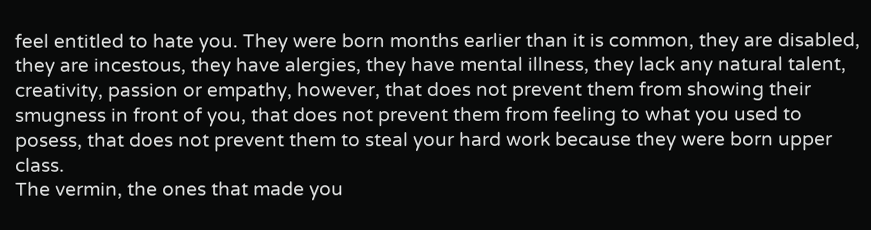feel entitled to hate you. They were born months earlier than it is common, they are disabled, they are incestous, they have alergies, they have mental illness, they lack any natural talent, creativity, passion or empathy, however, that does not prevent them from showing their smugness in front of you, that does not prevent them from feeling to what you used to posess, that does not prevent them to steal your hard work because they were born upper class.
The vermin, the ones that made you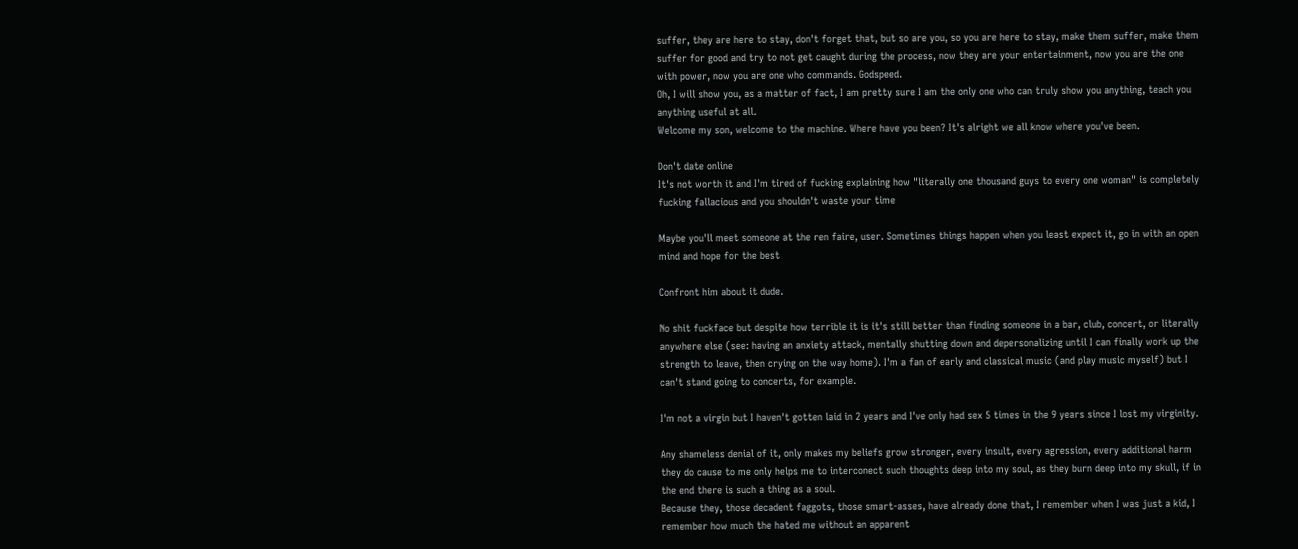suffer, they are here to stay, don't forget that, but so are you, so you are here to stay, make them suffer, make them suffer for good and try to not get caught during the process, now they are your entertainment, now you are the one with power, now you are one who commands. Godspeed.
Oh, I will show you, as a matter of fact, I am pretty sure I am the only one who can truly show you anything, teach you anything useful at all.
Welcome my son, welcome to the machine. Where have you been? It's alright we all know where you've been.

Don't date online
It's not worth it and I'm tired of fucking explaining how "literally one thousand guys to every one woman" is completely fucking fallacious and you shouldn't waste your time

Maybe you'll meet someone at the ren faire, user. Sometimes things happen when you least expect it, go in with an open mind and hope for the best

Confront him about it dude.

No shit fuckface but despite how terrible it is it's still better than finding someone in a bar, club, concert, or literally anywhere else (see: having an anxiety attack, mentally shutting down and depersonalizing until I can finally work up the strength to leave, then crying on the way home). I'm a fan of early and classical music (and play music myself) but I can't stand going to concerts, for example.

I'm not a virgin but I haven't gotten laid in 2 years and I've only had sex 5 times in the 9 years since I lost my virginity.

Any shameless denial of it, only makes my beliefs grow stronger, every insult, every agression, every additional harm they do cause to me only helps me to interconect such thoughts deep into my soul, as they burn deep into my skull, if in the end there is such a thing as a soul.
Because they, those decadent faggots, those smart-asses, have already done that, I remember when I was just a kid, I remember how much the hated me without an apparent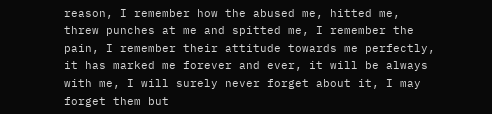reason, I remember how the abused me, hitted me, threw punches at me and spitted me, I remember the pain, I remember their attitude towards me perfectly, it has marked me forever and ever, it will be always with me, I will surely never forget about it, I may forget them but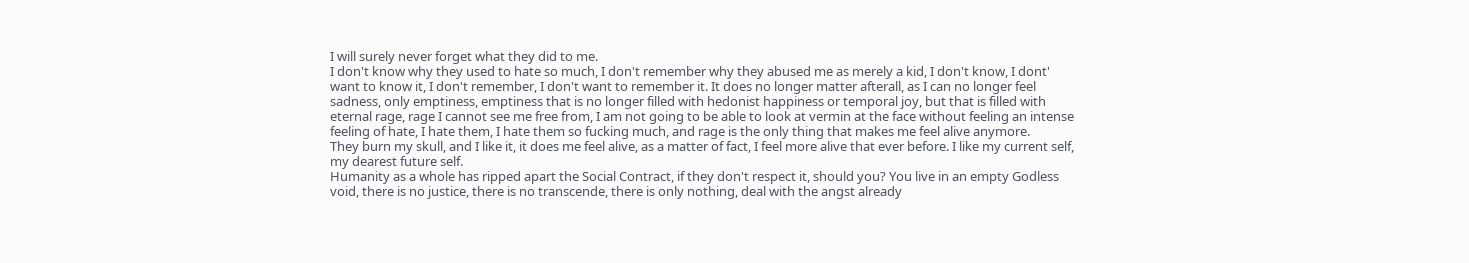I will surely never forget what they did to me.
I don't know why they used to hate so much, I don't remember why they abused me as merely a kid, I don't know, I dont' want to know it, I don't remember, I don't want to remember it. It does no longer matter afterall, as I can no longer feel sadness, only emptiness, emptiness that is no longer filled with hedonist happiness or temporal joy, but that is filled with eternal rage, rage I cannot see me free from, I am not going to be able to look at vermin at the face without feeling an intense feeling of hate, I hate them, I hate them so fucking much, and rage is the only thing that makes me feel alive anymore.
They burn my skull, and I like it, it does me feel alive, as a matter of fact, I feel more alive that ever before. I like my current self, my dearest future self.
Humanity as a whole has ripped apart the Social Contract, if they don't respect it, should you? You live in an empty Godless void, there is no justice, there is no transcende, there is only nothing, deal with the angst already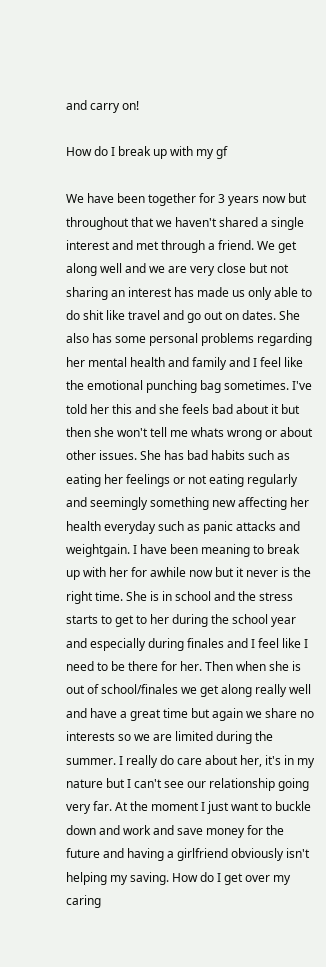and carry on!

How do I break up with my gf

We have been together for 3 years now but throughout that we haven't shared a single interest and met through a friend. We get along well and we are very close but not sharing an interest has made us only able to do shit like travel and go out on dates. She also has some personal problems regarding her mental health and family and I feel like the emotional punching bag sometimes. I've told her this and she feels bad about it but then she won't tell me whats wrong or about other issues. She has bad habits such as eating her feelings or not eating regularly and seemingly something new affecting her health everyday such as panic attacks and weightgain. I have been meaning to break up with her for awhile now but it never is the right time. She is in school and the stress starts to get to her during the school year and especially during finales and I feel like I need to be there for her. Then when she is out of school/finales we get along really well and have a great time but again we share no interests so we are limited during the summer. I really do care about her, it's in my nature but I can't see our relationship going very far. At the moment I just want to buckle down and work and save money for the future and having a girlfriend obviously isn't helping my saving. How do I get over my caring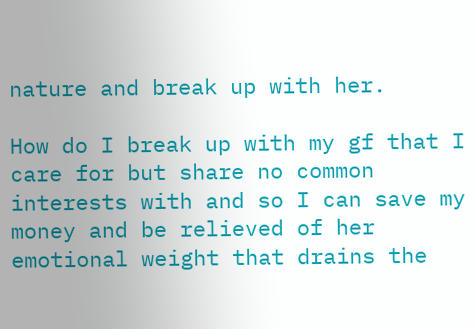nature and break up with her.

How do I break up with my gf that I care for but share no common interests with and so I can save my money and be relieved of her emotional weight that drains the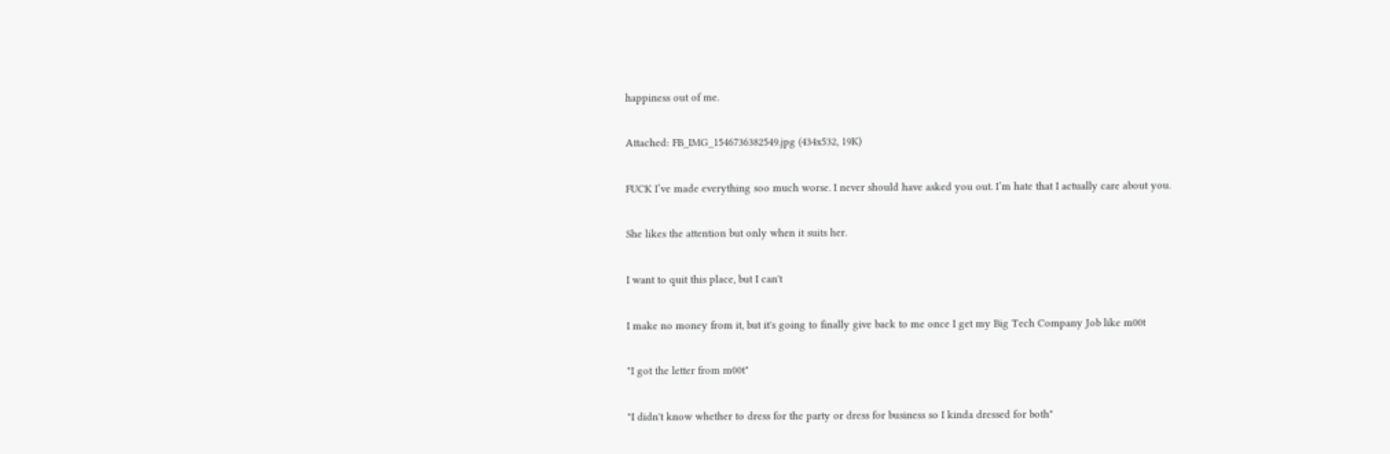happiness out of me.

Attached: FB_IMG_1546736382549.jpg (434x532, 19K)

FUCK I’ve made everything soo much worse. I never should have asked you out. I’m hate that I actually care about you.

She likes the attention but only when it suits her.

I want to quit this place, but I can't

I make no money from it, but it's going to finally give back to me once I get my Big Tech Company Job like m00t

"I got the letter from m00t"

"I didn't know whether to dress for the party or dress for business so I kinda dressed for both"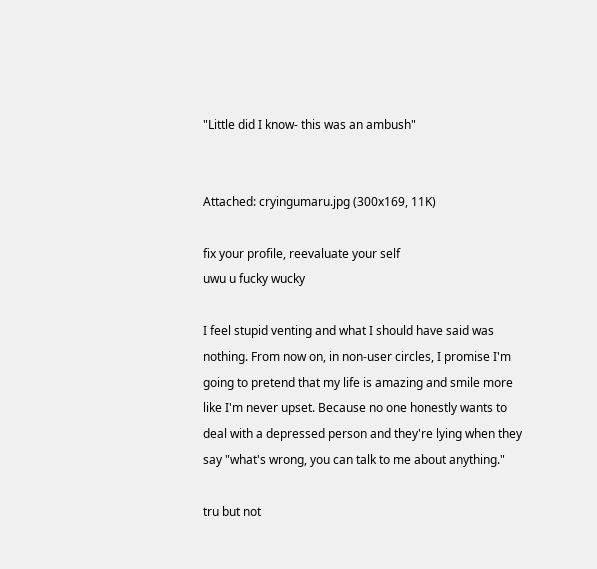"Little did I know- this was an ambush"


Attached: cryingumaru.jpg (300x169, 11K)

fix your profile, reevaluate your self
uwu u fucky wucky

I feel stupid venting and what I should have said was nothing. From now on, in non-user circles, I promise I'm going to pretend that my life is amazing and smile more like I'm never upset. Because no one honestly wants to deal with a depressed person and they're lying when they say "what's wrong, you can talk to me about anything."

tru but not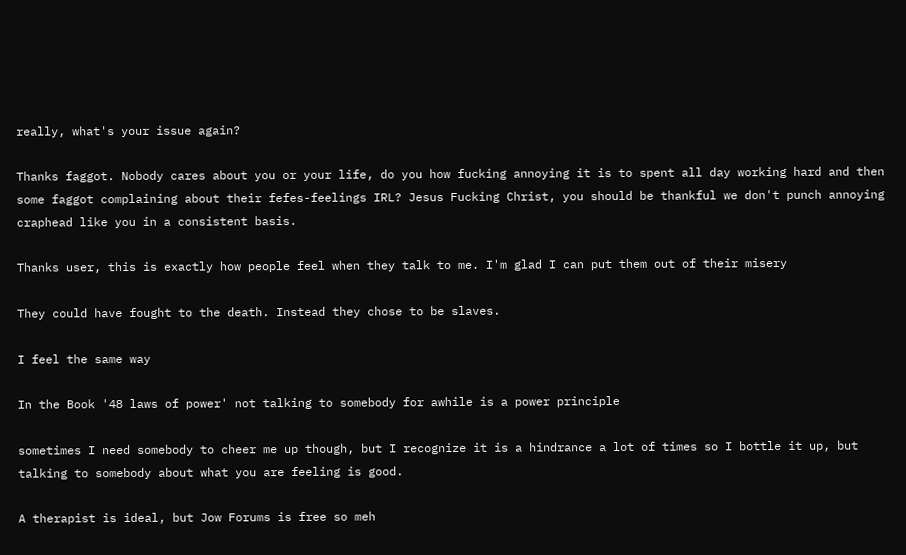really, what's your issue again?

Thanks faggot. Nobody cares about you or your life, do you how fucking annoying it is to spent all day working hard and then some faggot complaining about their fefes-feelings IRL? Jesus Fucking Christ, you should be thankful we don't punch annoying craphead like you in a consistent basis.

Thanks user, this is exactly how people feel when they talk to me. I'm glad I can put them out of their misery

They could have fought to the death. Instead they chose to be slaves.

I feel the same way

In the Book '48 laws of power' not talking to somebody for awhile is a power principle

sometimes I need somebody to cheer me up though, but I recognize it is a hindrance a lot of times so I bottle it up, but talking to somebody about what you are feeling is good.

A therapist is ideal, but Jow Forums is free so meh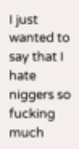I just wanted to say that I hate niggers so fucking much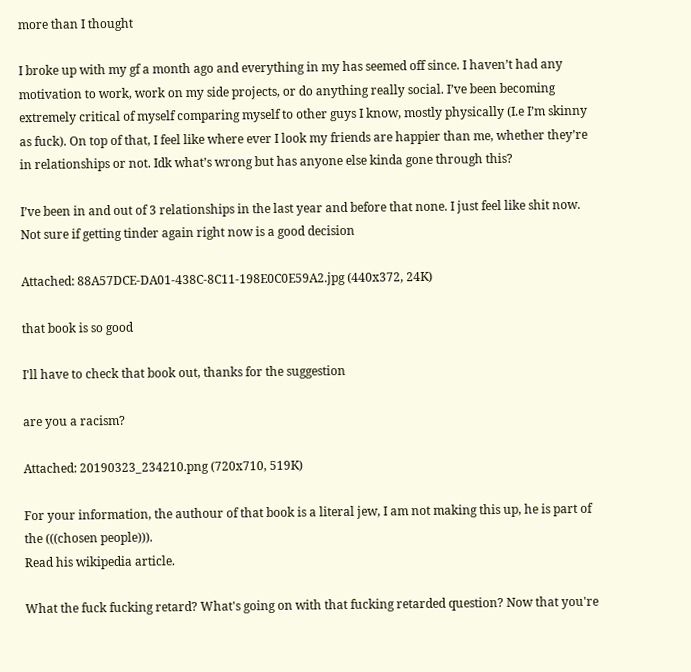more than I thought

I broke up with my gf a month ago and everything in my has seemed off since. I haven’t had any motivation to work, work on my side projects, or do anything really social. I’ve been becoming extremely critical of myself comparing myself to other guys I know, mostly physically (I.e I’m skinny as fuck). On top of that, I feel like where ever I look my friends are happier than me, whether they’re in relationships or not. Idk what’s wrong but has anyone else kinda gone through this?

I’ve been in and out of 3 relationships in the last year and before that none. I just feel like shit now. Not sure if getting tinder again right now is a good decision

Attached: 88A57DCE-DA01-438C-8C11-198E0C0E59A2.jpg (440x372, 24K)

that book is so good

I'll have to check that book out, thanks for the suggestion

are you a racism?

Attached: 20190323_234210.png (720x710, 519K)

For your information, the authour of that book is a literal jew, I am not making this up, he is part of the (((chosen people))).
Read his wikipedia article.

What the fuck fucking retard? What's going on with that fucking retarded question? Now that you're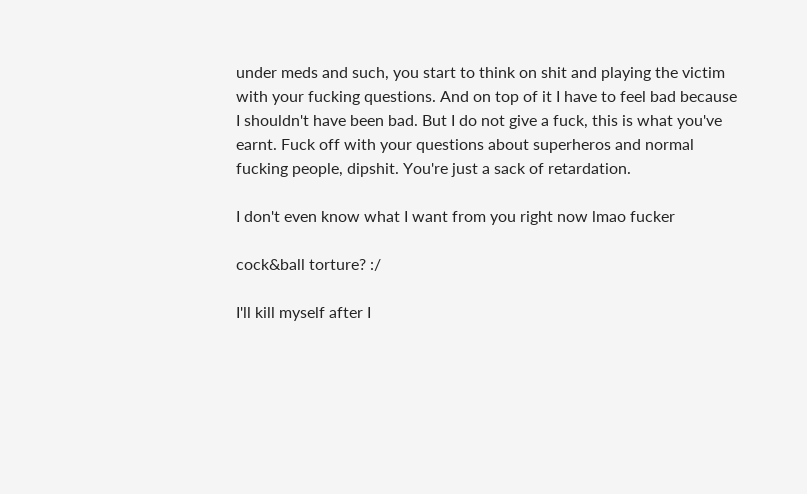under meds and such, you start to think on shit and playing the victim with your fucking questions. And on top of it I have to feel bad because I shouldn't have been bad. But I do not give a fuck, this is what you've earnt. Fuck off with your questions about superheros and normal fucking people, dipshit. You're just a sack of retardation.

I don't even know what I want from you right now lmao fucker

cock&ball torture? :/

I'll kill myself after I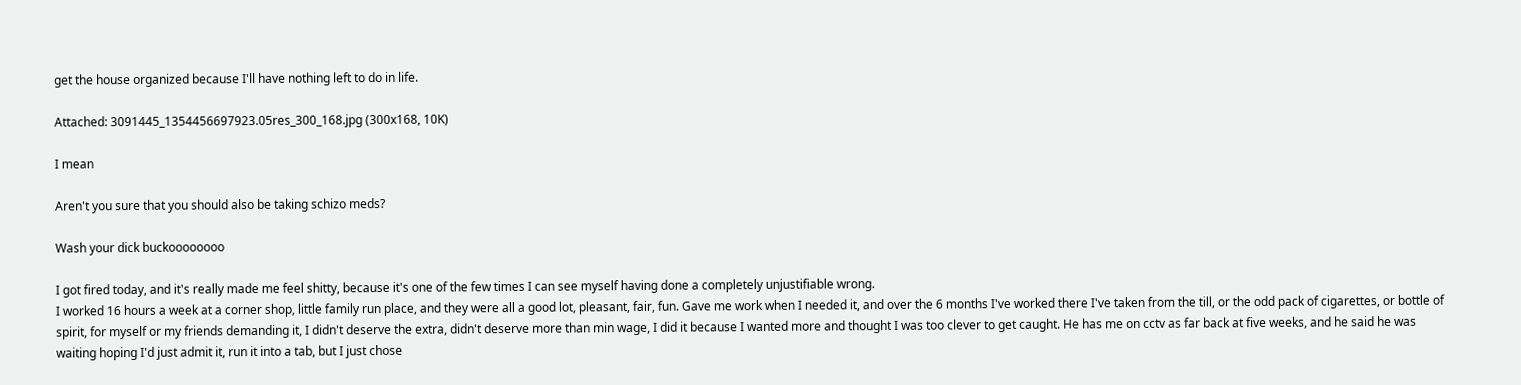get the house organized because I'll have nothing left to do in life.

Attached: 3091445_1354456697923.05res_300_168.jpg (300x168, 10K)

I mean

Aren't you sure that you should also be taking schizo meds?

Wash your dick buckoooooooo

I got fired today, and it's really made me feel shitty, because it's one of the few times I can see myself having done a completely unjustifiable wrong.
I worked 16 hours a week at a corner shop, little family run place, and they were all a good lot, pleasant, fair, fun. Gave me work when I needed it, and over the 6 months I've worked there I've taken from the till, or the odd pack of cigarettes, or bottle of spirit, for myself or my friends demanding it, I didn't deserve the extra, didn't deserve more than min wage, I did it because I wanted more and thought I was too clever to get caught. He has me on cctv as far back at five weeks, and he said he was waiting hoping I'd just admit it, run it into a tab, but I just chose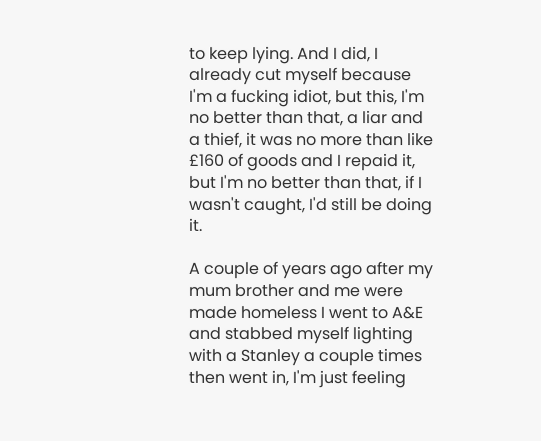to keep lying. And I did, I already cut myself because I'm a fucking idiot, but this, I'm no better than that, a liar and a thief, it was no more than like £160 of goods and I repaid it, but I'm no better than that, if I wasn't caught, I'd still be doing it.

A couple of years ago after my mum brother and me were made homeless I went to A&E and stabbed myself lighting with a Stanley a couple times then went in, I'm just feeling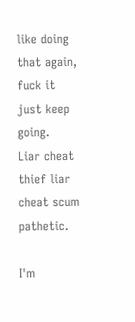like doing that again, fuck it just keep going.
Liar cheat thief liar cheat scum pathetic.

I'm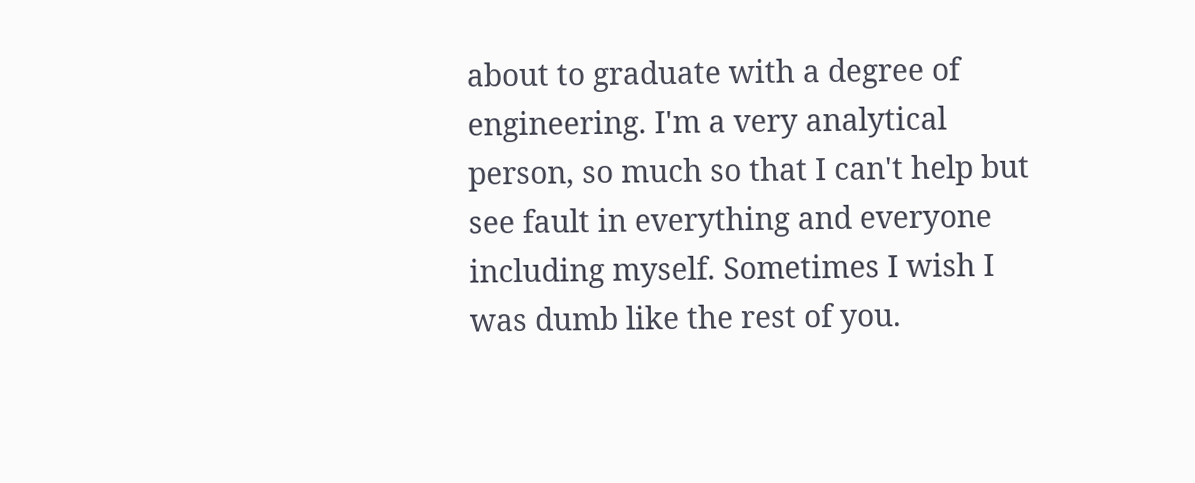about to graduate with a degree of engineering. I'm a very analytical person, so much so that I can't help but see fault in everything and everyone including myself. Sometimes I wish I was dumb like the rest of you.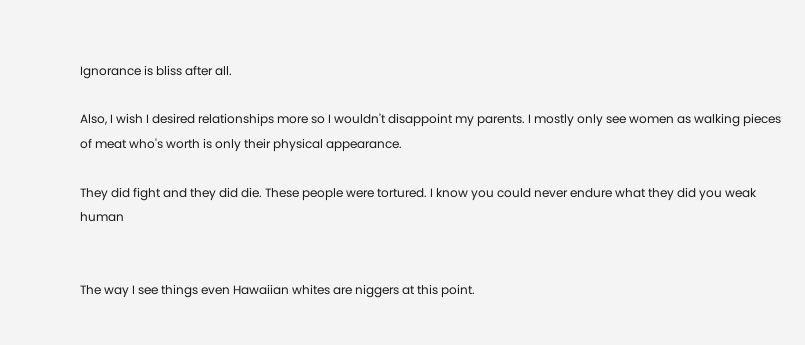Ignorance is bliss after all.

Also, I wish I desired relationships more so I wouldn't disappoint my parents. I mostly only see women as walking pieces of meat who's worth is only their physical appearance.

They did fight and they did die. These people were tortured. I know you could never endure what they did you weak human


The way I see things even Hawaiian whites are niggers at this point.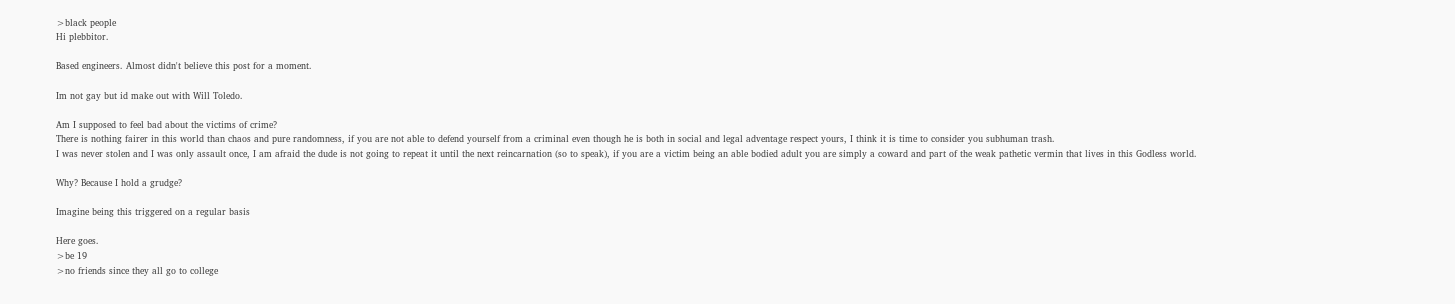>black people
Hi plebbitor.

Based engineers. Almost didn't believe this post for a moment.

Im not gay but id make out with Will Toledo.

Am I supposed to feel bad about the victims of crime?
There is nothing fairer in this world than chaos and pure randomness, if you are not able to defend yourself from a criminal even though he is both in social and legal adventage respect yours, I think it is time to consider you subhuman trash.
I was never stolen and I was only assault once, I am afraid the dude is not going to repeat it until the next reincarnation (so to speak), if you are a victim being an able bodied adult you are simply a coward and part of the weak pathetic vermin that lives in this Godless world.

Why? Because I hold a grudge?

Imagine being this triggered on a regular basis

Here goes.
>be 19
>no friends since they all go to college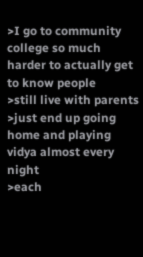>I go to community college so much harder to actually get to know people
>still live with parents
>just end up going home and playing vidya almost every night
>each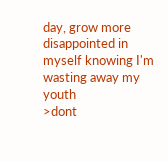day, grow more disappointed in myself knowing I'm wasting away my youth
>dont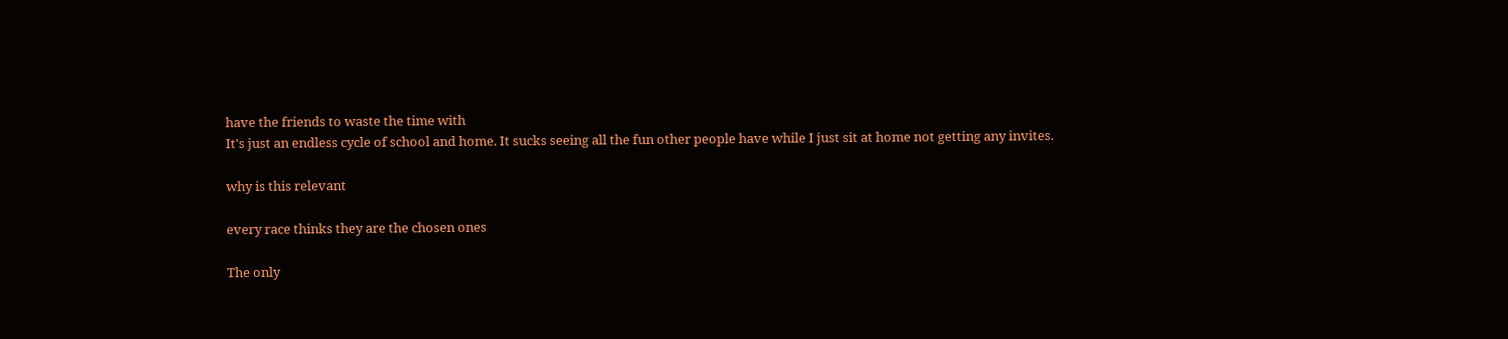have the friends to waste the time with
It's just an endless cycle of school and home. It sucks seeing all the fun other people have while I just sit at home not getting any invites.

why is this relevant

every race thinks they are the chosen ones

The only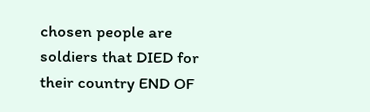chosen people are soldiers that DIED for their country END OF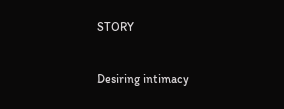STORY


Desiring intimacy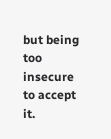but being too insecure to accept it.